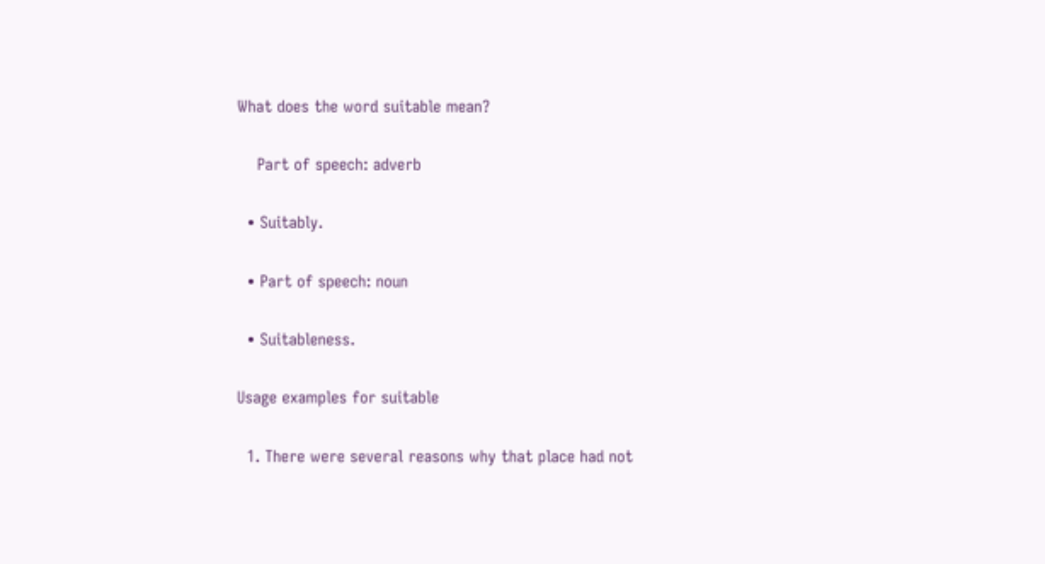What does the word suitable mean?

    Part of speech: adverb

  • Suitably.

  • Part of speech: noun

  • Suitableness.

Usage examples for suitable

  1. There were several reasons why that place had not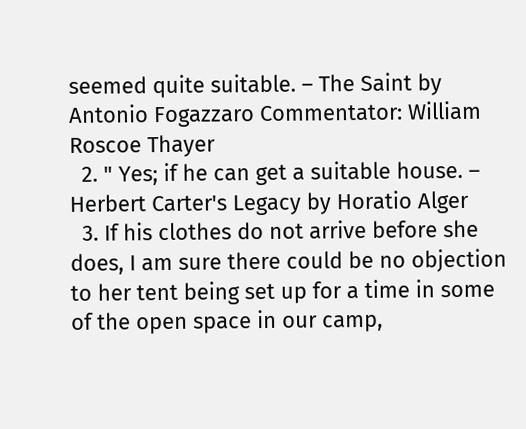seemed quite suitable. – The Saint by Antonio Fogazzaro Commentator: William Roscoe Thayer
  2. " Yes; if he can get a suitable house. – Herbert Carter's Legacy by Horatio Alger
  3. If his clothes do not arrive before she does, I am sure there could be no objection to her tent being set up for a time in some of the open space in our camp,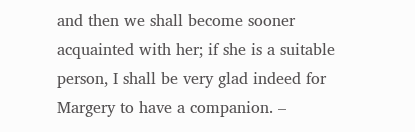and then we shall become sooner acquainted with her; if she is a suitable person, I shall be very glad indeed for Margery to have a companion. –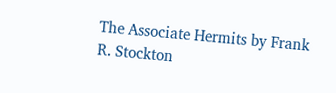The Associate Hermits by Frank R. Stockton